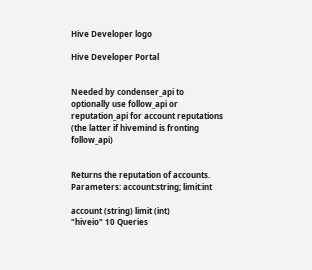Hive Developer logo

Hive Developer Portal


Needed by condenser_api to optionally use follow_api or reputation_api for account reputations (the latter if hivemind is fronting follow_api)


Returns the reputation of accounts. Parameters: account:string; limit:int

account (string) limit (int)
"hiveio" 10 Queries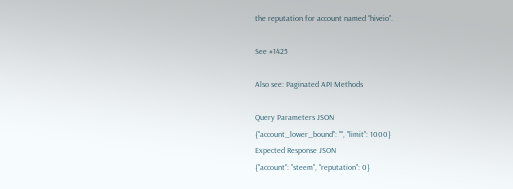the reputation for account named “hiveio”.

See #1425

Also see: Paginated API Methods

Query Parameters JSON
{"account_lower_bound": "", "limit": 1000}
Expected Response JSON
{"account": "steem", "reputation": 0}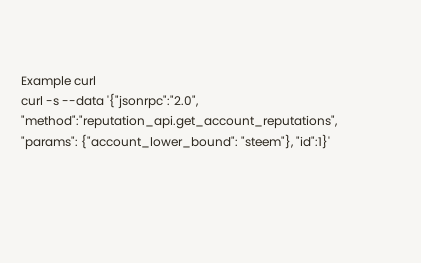Example curl
curl -s --data '{"jsonrpc":"2.0", "method":"reputation_api.get_account_reputations", "params": {"account_lower_bound": "steem"}, "id":1}'